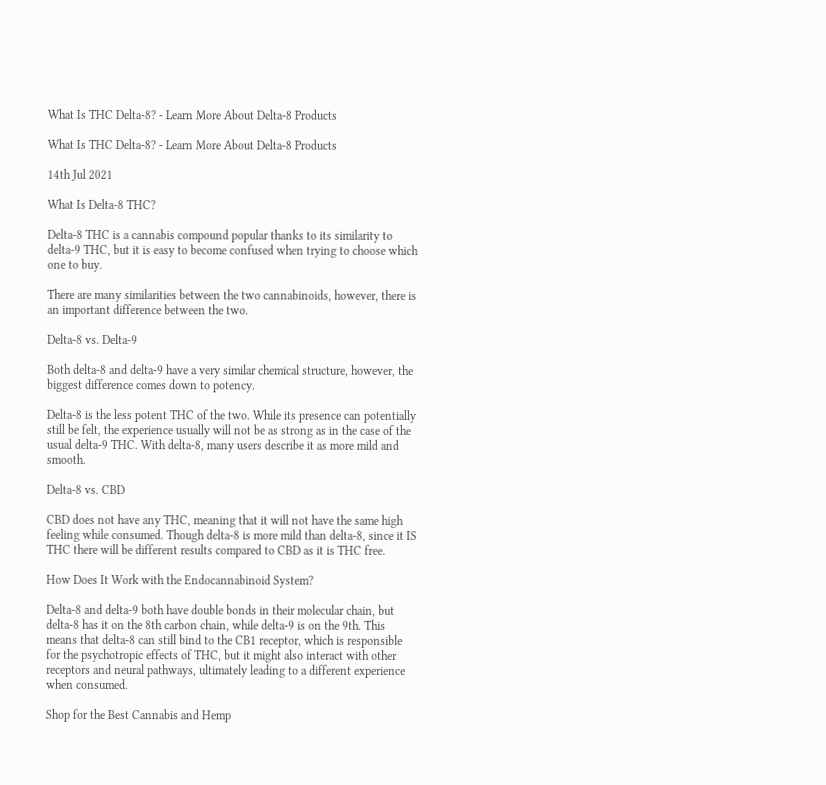What Is THC Delta-8? - Learn More About Delta-8 Products

What Is THC Delta-8? - Learn More About Delta-8 Products

14th Jul 2021

What Is Delta-8 THC?

Delta-8 THC is a cannabis compound popular thanks to its similarity to delta-9 THC, but it is easy to become confused when trying to choose which one to buy.

There are many similarities between the two cannabinoids, however, there is an important difference between the two.

Delta-8 vs. Delta-9

Both delta-8 and delta-9 have a very similar chemical structure, however, the biggest difference comes down to potency.

Delta-8 is the less potent THC of the two. While its presence can potentially still be felt, the experience usually will not be as strong as in the case of the usual delta-9 THC. With delta-8, many users describe it as more mild and smooth.

Delta-8 vs. CBD

CBD does not have any THC, meaning that it will not have the same high feeling while consumed. Though delta-8 is more mild than delta-8, since it IS THC there will be different results compared to CBD as it is THC free.

How Does It Work with the Endocannabinoid System?

Delta-8 and delta-9 both have double bonds in their molecular chain, but delta-8 has it on the 8th carbon chain, while delta-9 is on the 9th. This means that delta-8 can still bind to the CB1 receptor, which is responsible for the psychotropic effects of THC, but it might also interact with other receptors and neural pathways, ultimately leading to a different experience when consumed.

Shop for the Best Cannabis and Hemp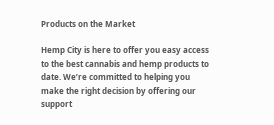Products on the Market

Hemp City is here to offer you easy access to the best cannabis and hemp products to date. We’re committed to helping you make the right decision by offering our support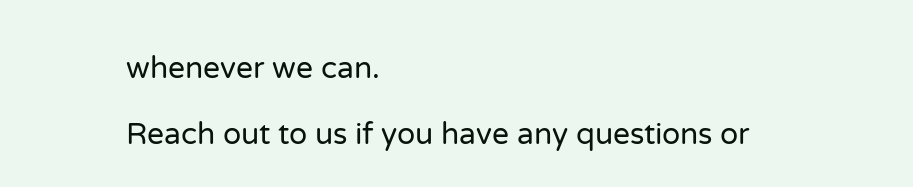whenever we can.

Reach out to us if you have any questions or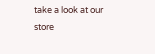take a look at our store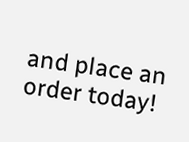and place an order today!